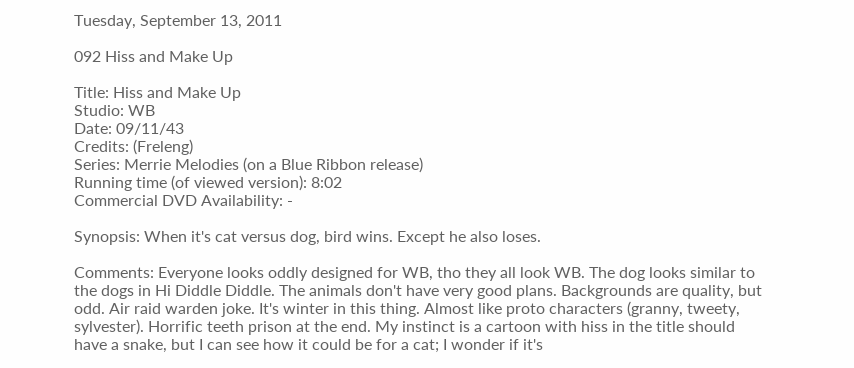Tuesday, September 13, 2011

092 Hiss and Make Up

Title: Hiss and Make Up
Studio: WB
Date: 09/11/43
Credits: (Freleng)
Series: Merrie Melodies (on a Blue Ribbon release)
Running time (of viewed version): 8:02
Commercial DVD Availability: -

Synopsis: When it's cat versus dog, bird wins. Except he also loses.

Comments: Everyone looks oddly designed for WB, tho they all look WB. The dog looks similar to the dogs in Hi Diddle Diddle. The animals don't have very good plans. Backgrounds are quality, but odd. Air raid warden joke. It's winter in this thing. Almost like proto characters (granny, tweety, sylvester). Horrific teeth prison at the end. My instinct is a cartoon with hiss in the title should have a snake, but I can see how it could be for a cat; I wonder if it's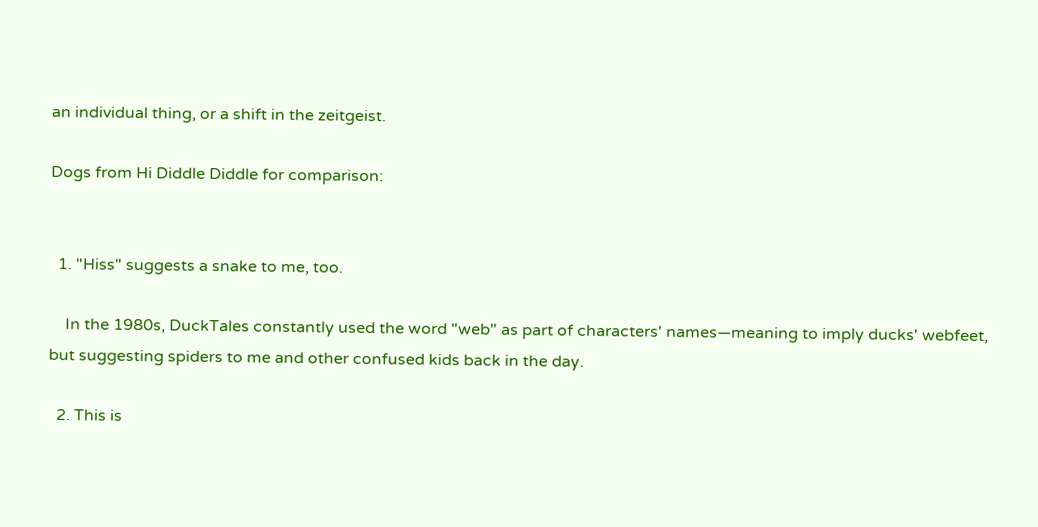an individual thing, or a shift in the zeitgeist.

Dogs from Hi Diddle Diddle for comparison:


  1. "Hiss" suggests a snake to me, too.

    In the 1980s, DuckTales constantly used the word "web" as part of characters' names—meaning to imply ducks' webfeet, but suggesting spiders to me and other confused kids back in the day.

  2. This is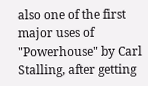also one of the first major uses of "Powerhouse" by Carl Stalling, after getting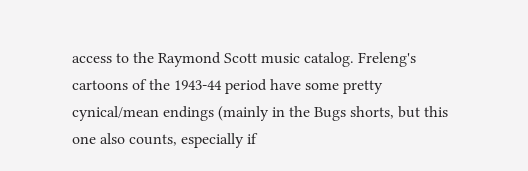access to the Raymond Scott music catalog. Freleng's cartoons of the 1943-44 period have some pretty cynical/mean endings (mainly in the Bugs shorts, but this one also counts, especially if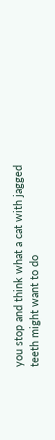you stop and think what a cat with jagged teeth might want to do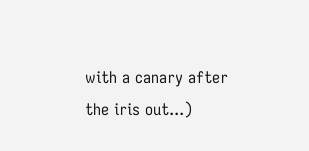with a canary after the iris out...)